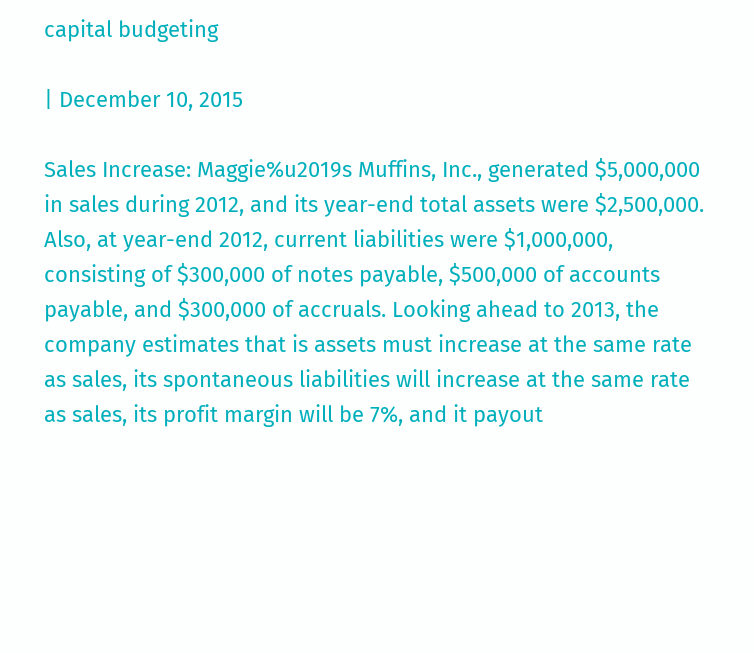capital budgeting

| December 10, 2015

Sales Increase: Maggie%u2019s Muffins, Inc., generated $5,000,000 in sales during 2012, and its year-end total assets were $2,500,000. Also, at year-end 2012, current liabilities were $1,000,000, consisting of $300,000 of notes payable, $500,000 of accounts payable, and $300,000 of accruals. Looking ahead to 2013, the company estimates that is assets must increase at the same rate as sales, its spontaneous liabilities will increase at the same rate as sales, its profit margin will be 7%, and it payout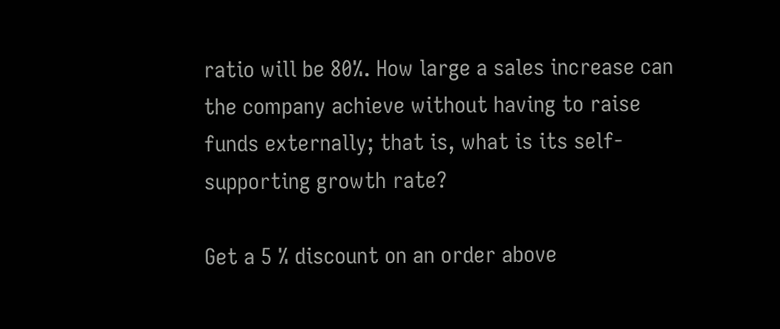ratio will be 80%. How large a sales increase can the company achieve without having to raise funds externally; that is, what is its self-supporting growth rate?

Get a 5 % discount on an order above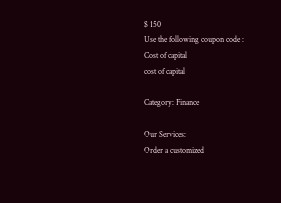$ 150
Use the following coupon code :
Cost of capital
cost of capital

Category: Finance

Our Services:
Order a customized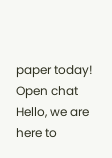paper today!
Open chat
Hello, we are here to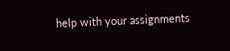help with your assignments